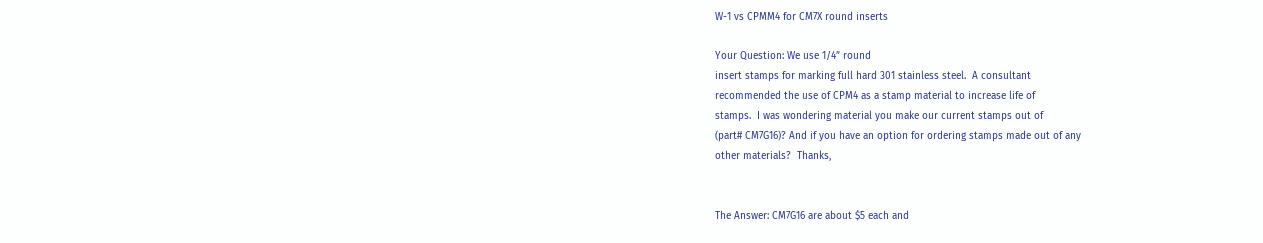W-1 vs CPMM4 for CM7X round inserts

Your Question: We use 1/4” round
insert stamps for marking full hard 301 stainless steel.  A consultant
recommended the use of CPM4 as a stamp material to increase life of
stamps.  I was wondering material you make our current stamps out of
(part# CM7G16)? And if you have an option for ordering stamps made out of any
other materials?  Thanks,


The Answer: CM7G16 are about $5 each and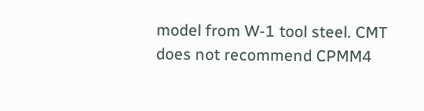model from W-1 tool steel. CMT does not recommend CPMM4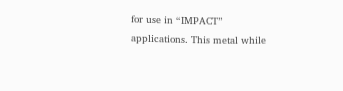for use in “IMPACT”
applications. This metal while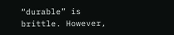“durable” is brittle. However,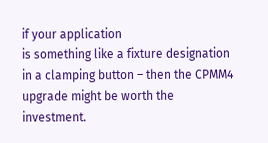if your application
is something like a fixture designation in a clamping button – then the CPMM4
upgrade might be worth the investment.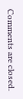Comments are closed.